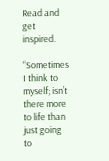Read and get inspired.

“Sometimes I think to myself; isn’t there more to life than just going to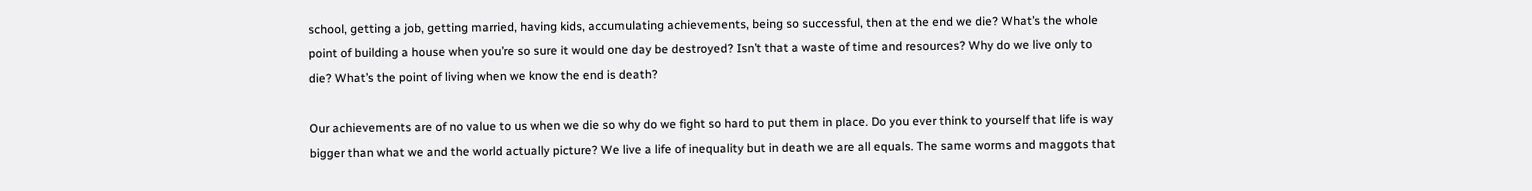school, getting a job, getting married, having kids, accumulating achievements, being so successful, then at the end we die? What’s the whole point of building a house when you’re so sure it would one day be destroyed? Isn’t that a waste of time and resources? Why do we live only to die? What’s the point of living when we know the end is death?

Our achievements are of no value to us when we die so why do we fight so hard to put them in place. Do you ever think to yourself that life is way bigger than what we and the world actually picture? We live a life of inequality but in death we are all equals. The same worms and maggots that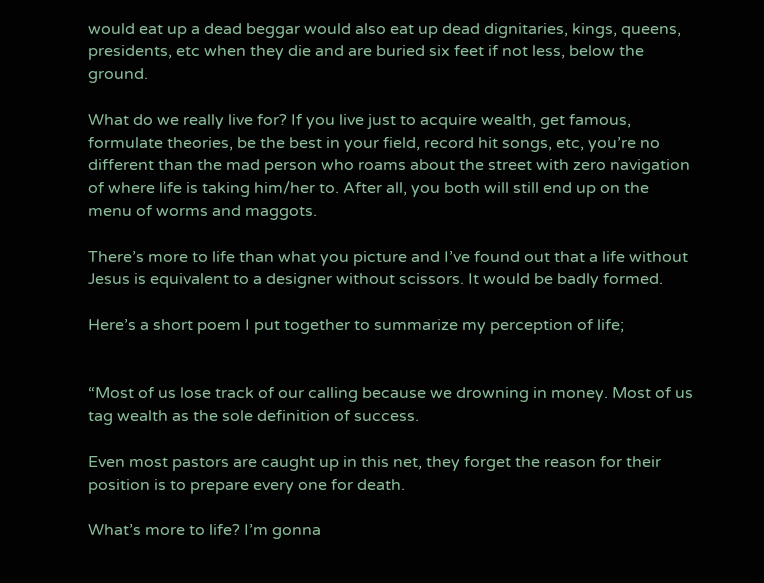would eat up a dead beggar would also eat up dead dignitaries, kings, queens, presidents, etc when they die and are buried six feet if not less, below the ground.

What do we really live for? If you live just to acquire wealth, get famous, formulate theories, be the best in your field, record hit songs, etc, you’re no different than the mad person who roams about the street with zero navigation of where life is taking him/her to. After all, you both will still end up on the menu of worms and maggots.

There’s more to life than what you picture and I’ve found out that a life without Jesus is equivalent to a designer without scissors. It would be badly formed.

Here’s a short poem I put together to summarize my perception of life;


“Most of us lose track of our calling because we drowning in money. Most of us tag wealth as the sole definition of success.

Even most pastors are caught up in this net, they forget the reason for their position is to prepare every one for death.

What’s more to life? I’m gonna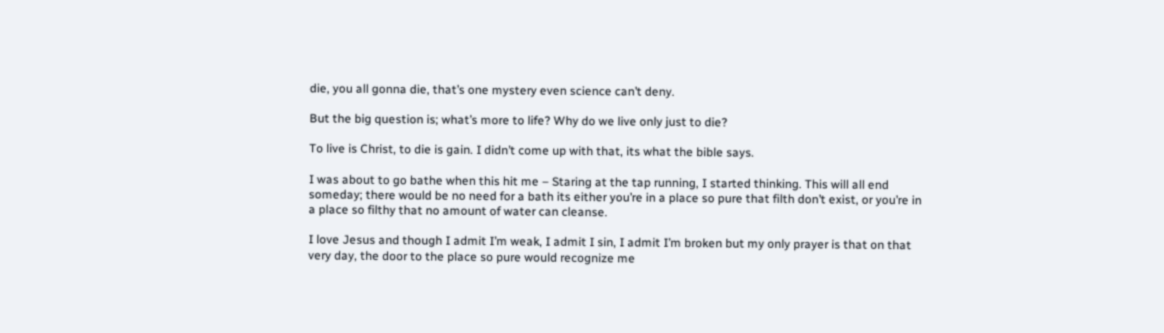die, you all gonna die, that’s one mystery even science can’t deny.

But the big question is; what’s more to life? Why do we live only just to die?

To live is Christ, to die is gain. I didn’t come up with that, its what the bible says.

I was about to go bathe when this hit me – Staring at the tap running, I started thinking. This will all end someday; there would be no need for a bath its either you’re in a place so pure that filth don’t exist, or you’re in a place so filthy that no amount of water can cleanse.

I love Jesus and though I admit I’m weak, I admit I sin, I admit I’m broken but my only prayer is that on that very day, the door to the place so pure would recognize me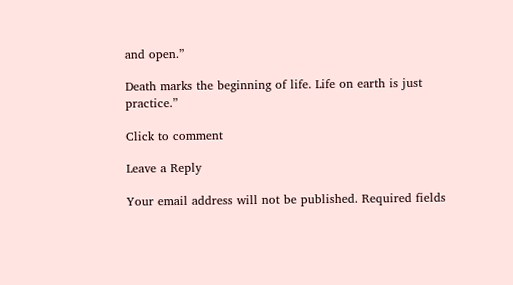and open.”

Death marks the beginning of life. Life on earth is just practice.”

Click to comment

Leave a Reply

Your email address will not be published. Required fields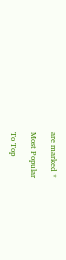are marked *

Most Popular

To Top